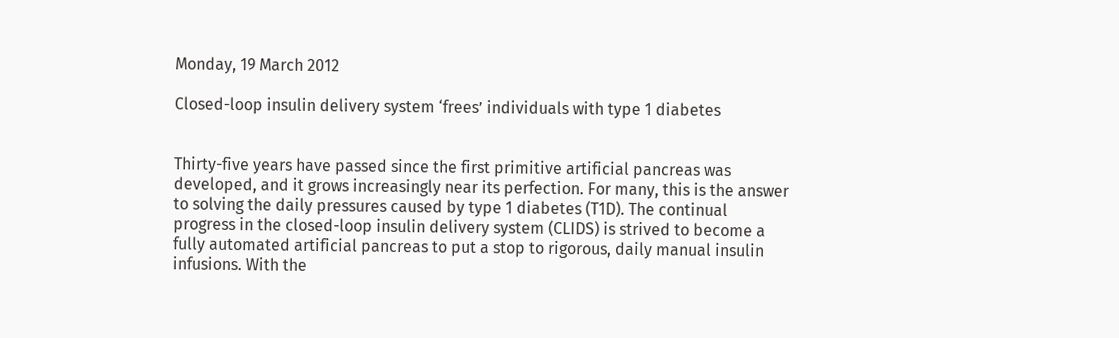Monday, 19 March 2012

Closed-loop insulin delivery system ‘frees’ individuals with type 1 diabetes


Thirty-five years have passed since the first primitive artificial pancreas was developed, and it grows increasingly near its perfection. For many, this is the answer to solving the daily pressures caused by type 1 diabetes (T1D). The continual progress in the closed-loop insulin delivery system (CLIDS) is strived to become a fully automated artificial pancreas to put a stop to rigorous, daily manual insulin infusions. With the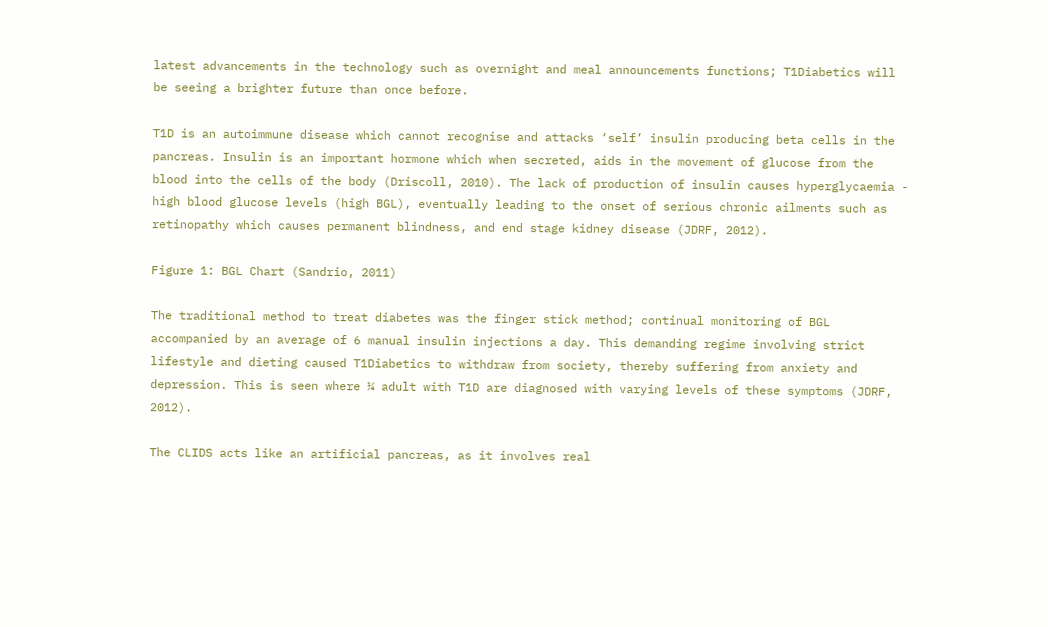latest advancements in the technology such as overnight and meal announcements functions; T1Diabetics will be seeing a brighter future than once before.

T1D is an autoimmune disease which cannot recognise and attacks ‘self’ insulin producing beta cells in the pancreas. Insulin is an important hormone which when secreted, aids in the movement of glucose from the blood into the cells of the body (Driscoll, 2010). The lack of production of insulin causes hyperglycaemia - high blood glucose levels (high BGL), eventually leading to the onset of serious chronic ailments such as retinopathy which causes permanent blindness, and end stage kidney disease (JDRF, 2012).

Figure 1: BGL Chart (Sandrio, 2011)

The traditional method to treat diabetes was the finger stick method; continual monitoring of BGL accompanied by an average of 6 manual insulin injections a day. This demanding regime involving strict lifestyle and dieting caused T1Diabetics to withdraw from society, thereby suffering from anxiety and depression. This is seen where ¼ adult with T1D are diagnosed with varying levels of these symptoms (JDRF, 2012).

The CLIDS acts like an artificial pancreas, as it involves real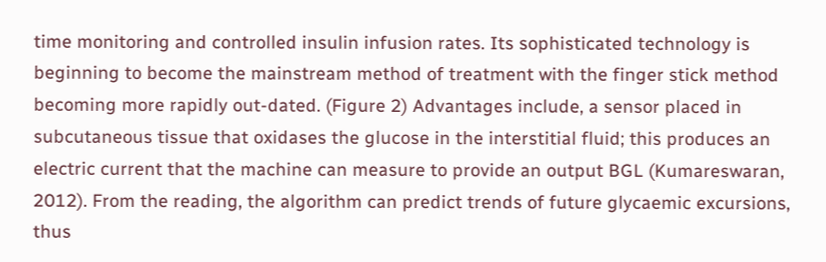time monitoring and controlled insulin infusion rates. Its sophisticated technology is beginning to become the mainstream method of treatment with the finger stick method becoming more rapidly out-dated. (Figure 2) Advantages include, a sensor placed in subcutaneous tissue that oxidases the glucose in the interstitial fluid; this produces an electric current that the machine can measure to provide an output BGL (Kumareswaran, 2012). From the reading, the algorithm can predict trends of future glycaemic excursions, thus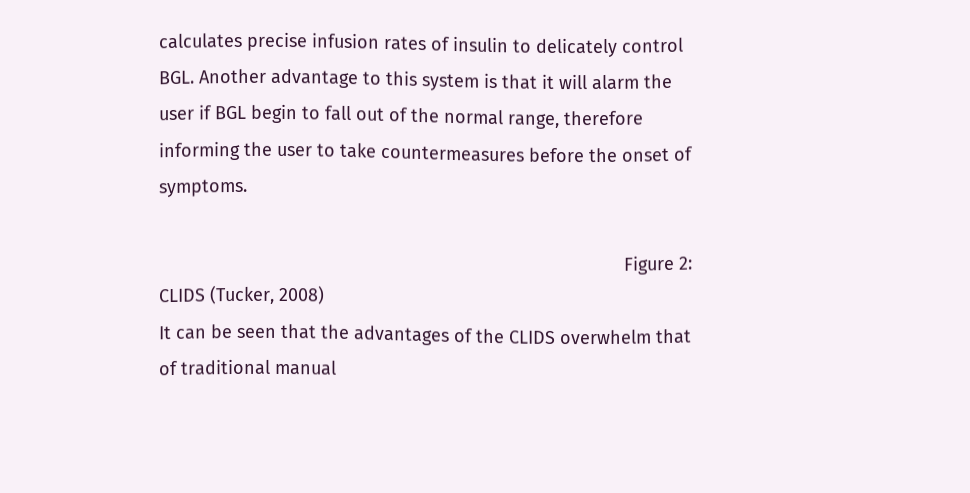calculates precise infusion rates of insulin to delicately control BGL. Another advantage to this system is that it will alarm the user if BGL begin to fall out of the normal range, therefore informing the user to take countermeasures before the onset of symptoms.

                                                                                             Figure 2: CLIDS (Tucker, 2008)
It can be seen that the advantages of the CLIDS overwhelm that of traditional manual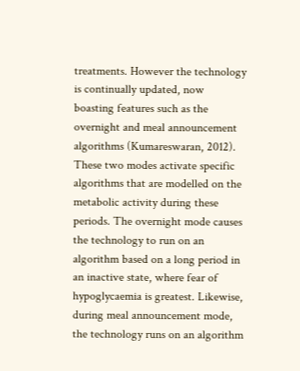treatments. However the technology is continually updated, now boasting features such as the overnight and meal announcement algorithms (Kumareswaran, 2012). These two modes activate specific algorithms that are modelled on the metabolic activity during these periods. The overnight mode causes the technology to run on an algorithm based on a long period in an inactive state, where fear of hypoglycaemia is greatest. Likewise, during meal announcement mode, the technology runs on an algorithm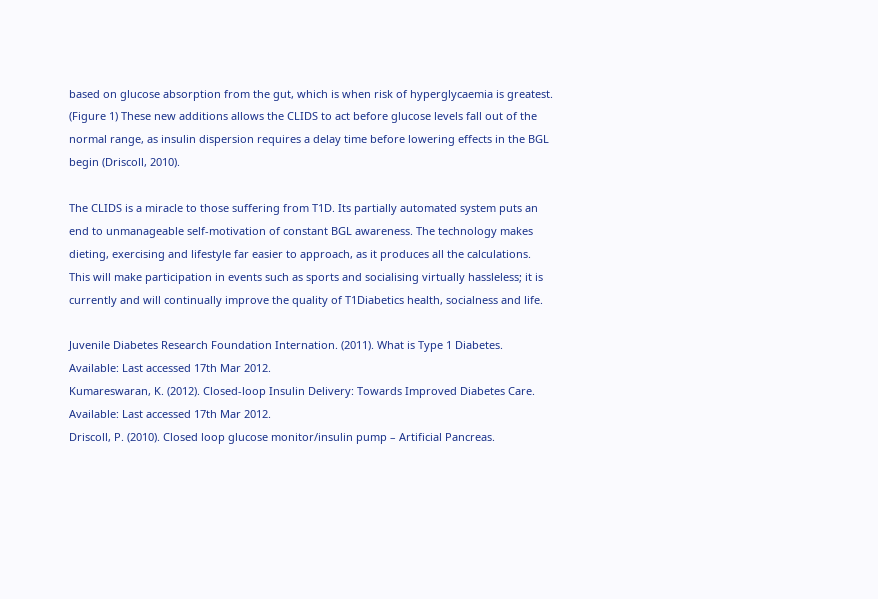based on glucose absorption from the gut, which is when risk of hyperglycaemia is greatest. (Figure 1) These new additions allows the CLIDS to act before glucose levels fall out of the normal range, as insulin dispersion requires a delay time before lowering effects in the BGL begin (Driscoll, 2010).

The CLIDS is a miracle to those suffering from T1D. Its partially automated system puts an end to unmanageable self-motivation of constant BGL awareness. The technology makes dieting, exercising and lifestyle far easier to approach, as it produces all the calculations. This will make participation in events such as sports and socialising virtually hassleless; it is currently and will continually improve the quality of T1Diabetics health, socialness and life.

Juvenile Diabetes Research Foundation Internation. (2011). What is Type 1 Diabetes. Available: Last accessed 17th Mar 2012.
Kumareswaran, K. (2012). Closed-loop Insulin Delivery: Towards Improved Diabetes Care. Available: Last accessed 17th Mar 2012.
Driscoll, P. (2010). Closed loop glucose monitor/insulin pump – Artificial Pancreas.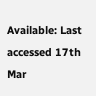Available: Last accessed 17th Mar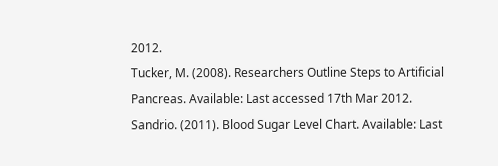2012.
Tucker, M. (2008). Researchers Outline Steps to Artificial Pancreas. Available: Last accessed 17th Mar 2012.
Sandrio. (2011). Blood Sugar Level Chart. Available: Last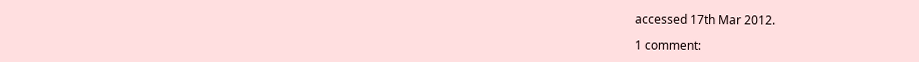accessed 17th Mar 2012.

1 comment: